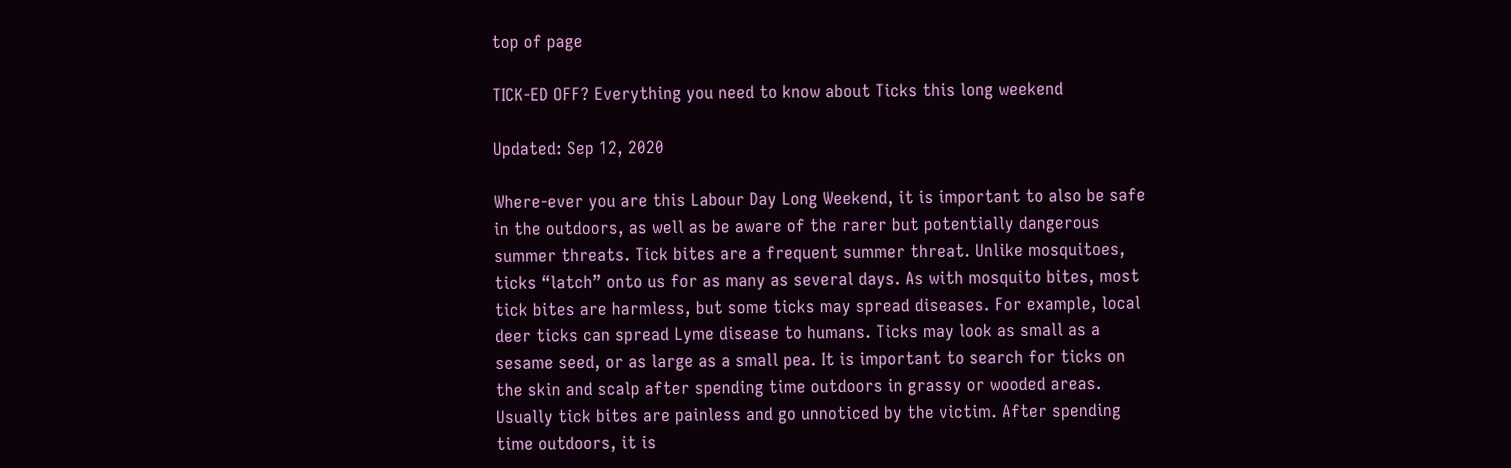top of page

TICK-ED OFF? Everything you need to know about Ticks this long weekend

Updated: Sep 12, 2020

Where-ever you are this Labour Day Long Weekend, it is important to also be safe in the outdoors, as well as be aware of the rarer but potentially dangerous summer threats. Tick bites are a frequent summer threat. Unlike mosquitoes, ticks “latch” onto us for as many as several days. As with mosquito bites, most tick bites are harmless, but some ticks may spread diseases. For example, local deer ticks can spread Lyme disease to humans. Ticks may look as small as a sesame seed, or as large as a small pea. It is important to search for ticks on the skin and scalp after spending time outdoors in grassy or wooded areas. Usually tick bites are painless and go unnoticed by the victim. After spending time outdoors, it is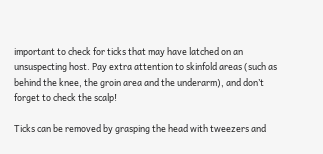important to check for ticks that may have latched on an unsuspecting host. Pay extra attention to skinfold areas (such as behind the knee, the groin area and the underarm), and don’t forget to check the scalp!

Ticks can be removed by grasping the head with tweezers and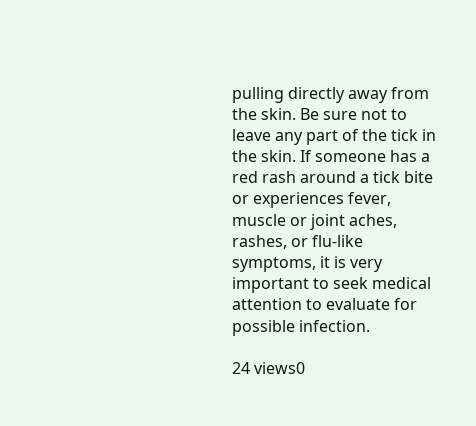pulling directly away from the skin. Be sure not to leave any part of the tick in the skin. If someone has a red rash around a tick bite or experiences fever, muscle or joint aches, rashes, or flu-like symptoms, it is very important to seek medical attention to evaluate for possible infection.

24 views0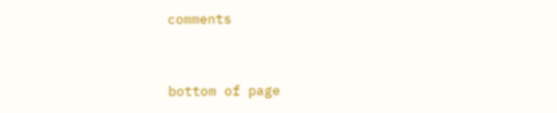comments


bottom of page